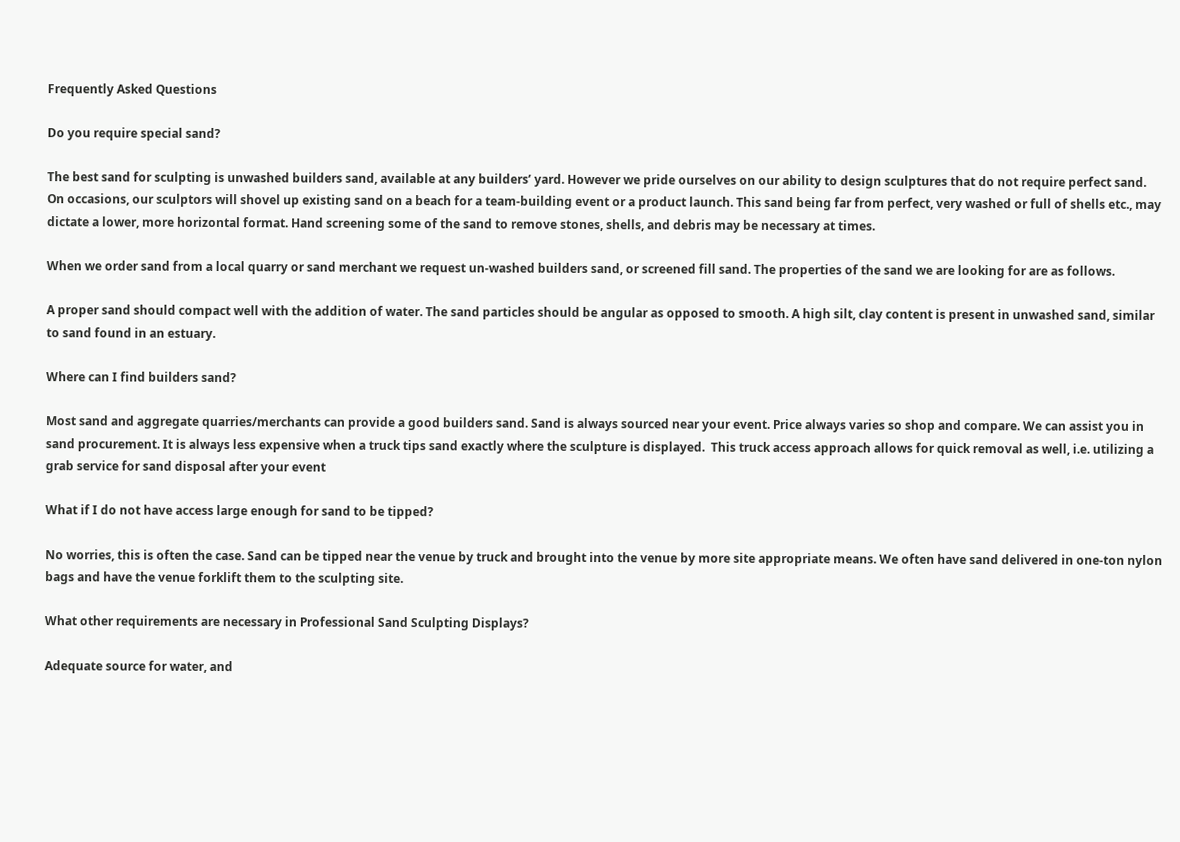Frequently Asked Questions

Do you require special sand?

The best sand for sculpting is unwashed builders sand, available at any builders’ yard. However we pride ourselves on our ability to design sculptures that do not require perfect sand. On occasions, our sculptors will shovel up existing sand on a beach for a team-building event or a product launch. This sand being far from perfect, very washed or full of shells etc., may dictate a lower, more horizontal format. Hand screening some of the sand to remove stones, shells, and debris may be necessary at times.

When we order sand from a local quarry or sand merchant we request un-washed builders sand, or screened fill sand. The properties of the sand we are looking for are as follows.

A proper sand should compact well with the addition of water. The sand particles should be angular as opposed to smooth. A high silt, clay content is present in unwashed sand, similar to sand found in an estuary.

Where can I find builders sand?

Most sand and aggregate quarries/merchants can provide a good builders sand. Sand is always sourced near your event. Price always varies so shop and compare. We can assist you in sand procurement. It is always less expensive when a truck tips sand exactly where the sculpture is displayed.  This truck access approach allows for quick removal as well, i.e. utilizing a grab service for sand disposal after your event

What if I do not have access large enough for sand to be tipped?

No worries, this is often the case. Sand can be tipped near the venue by truck and brought into the venue by more site appropriate means. We often have sand delivered in one-ton nylon bags and have the venue forklift them to the sculpting site.

What other requirements are necessary in Professional Sand Sculpting Displays?

Adequate source for water, and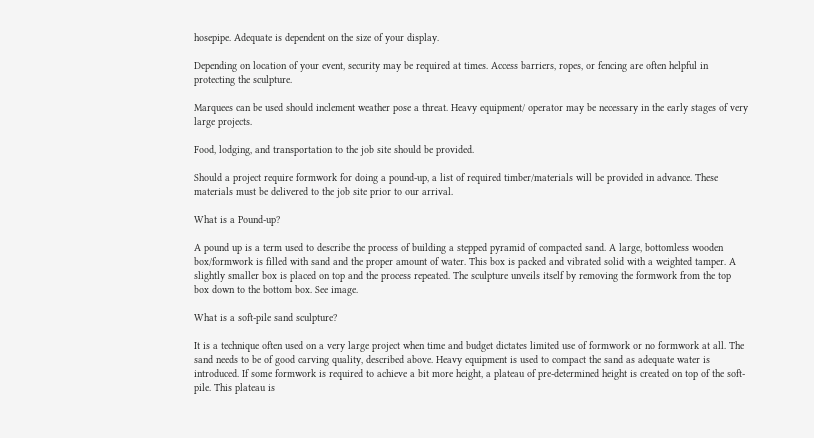hosepipe. Adequate is dependent on the size of your display.

Depending on location of your event, security may be required at times. Access barriers, ropes, or fencing are often helpful in protecting the sculpture.

Marquees can be used should inclement weather pose a threat. Heavy equipment/ operator may be necessary in the early stages of very large projects.

Food, lodging, and transportation to the job site should be provided.

Should a project require formwork for doing a pound-up, a list of required timber/materials will be provided in advance. These materials must be delivered to the job site prior to our arrival.

What is a Pound-up?

A pound up is a term used to describe the process of building a stepped pyramid of compacted sand. A large, bottomless wooden box/formwork is filled with sand and the proper amount of water. This box is packed and vibrated solid with a weighted tamper. A slightly smaller box is placed on top and the process repeated. The sculpture unveils itself by removing the formwork from the top box down to the bottom box. See image.

What is a soft-pile sand sculpture?

It is a technique often used on a very large project when time and budget dictates limited use of formwork or no formwork at all. The sand needs to be of good carving quality, described above. Heavy equipment is used to compact the sand as adequate water is introduced. If some formwork is required to achieve a bit more height, a plateau of pre-determined height is created on top of the soft-pile. This plateau is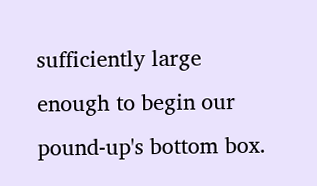sufficiently large enough to begin our pound-up's bottom box.